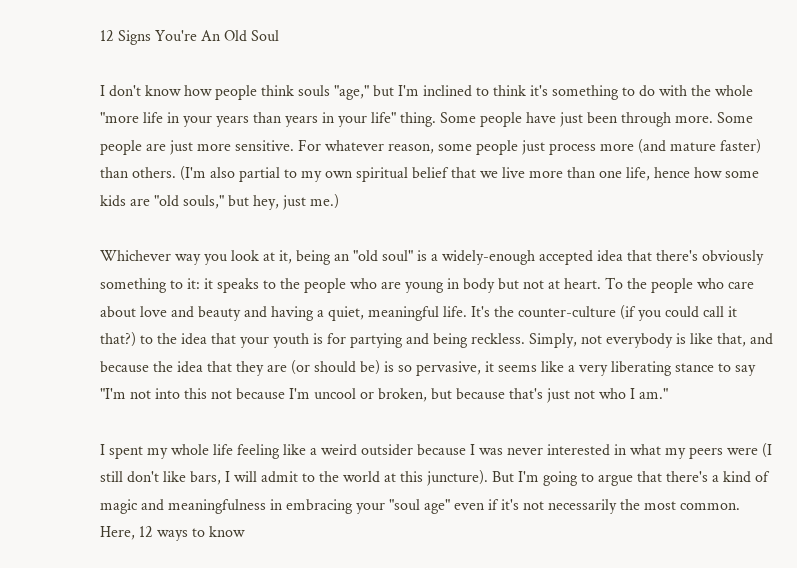12 Signs You're An Old Soul

I don't know how people think souls "age," but I'm inclined to think it's something to do with the whole "more life in your years than years in your life" thing. Some people have just been through more. Some people are just more sensitive. For whatever reason, some people just process more (and mature faster) than others. (I'm also partial to my own spiritual belief that we live more than one life, hence how some kids are "old souls," but hey, just me.)

Whichever way you look at it, being an "old soul" is a widely-enough accepted idea that there's obviously something to it: it speaks to the people who are young in body but not at heart. To the people who care about love and beauty and having a quiet, meaningful life. It's the counter-culture (if you could call it that?) to the idea that your youth is for partying and being reckless. Simply, not everybody is like that, and because the idea that they are (or should be) is so pervasive, it seems like a very liberating stance to say "I'm not into this not because I'm uncool or broken, but because that's just not who I am."

I spent my whole life feeling like a weird outsider because I was never interested in what my peers were (I still don't like bars, I will admit to the world at this juncture). But I'm going to argue that there's a kind of magic and meaningfulness in embracing your "soul age" even if it's not necessarily the most common. Here, 12 ways to know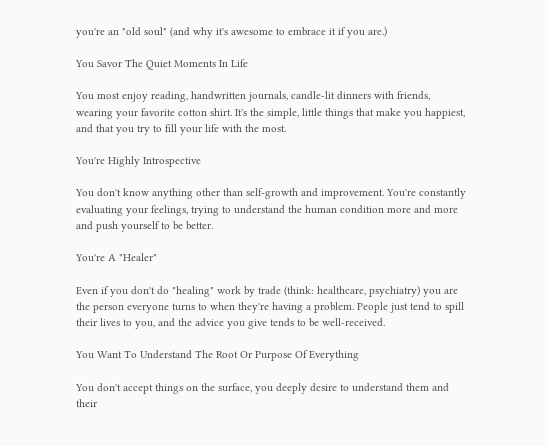you're an "old soul" (and why it's awesome to embrace it if you are.)

You Savor The Quiet Moments In Life

You most enjoy reading, handwritten journals, candle-lit dinners with friends, wearing your favorite cotton shirt. It's the simple, little things that make you happiest, and that you try to fill your life with the most.

You're Highly Introspective

You don't know anything other than self-growth and improvement. You're constantly evaluating your feelings, trying to understand the human condition more and more and push yourself to be better.

You're A "Healer"

Even if you don't do "healing" work by trade (think: healthcare, psychiatry) you are the person everyone turns to when they're having a problem. People just tend to spill their lives to you, and the advice you give tends to be well-received.

You Want To Understand The Root Or Purpose Of Everything

You don't accept things on the surface, you deeply desire to understand them and their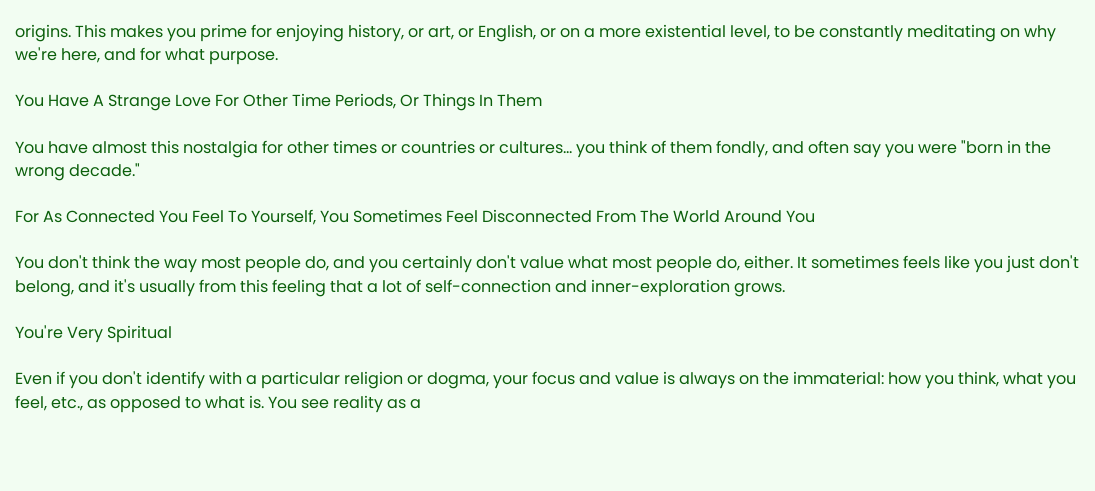origins. This makes you prime for enjoying history, or art, or English, or on a more existential level, to be constantly meditating on why we're here, and for what purpose.

You Have A Strange Love For Other Time Periods, Or Things In Them

You have almost this nostalgia for other times or countries or cultures... you think of them fondly, and often say you were "born in the wrong decade."

For As Connected You Feel To Yourself, You Sometimes Feel Disconnected From The World Around You

You don't think the way most people do, and you certainly don't value what most people do, either. It sometimes feels like you just don't belong, and it's usually from this feeling that a lot of self-connection and inner-exploration grows.

You're Very Spiritual

Even if you don't identify with a particular religion or dogma, your focus and value is always on the immaterial: how you think, what you feel, etc., as opposed to what is. You see reality as a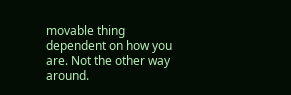movable thing dependent on how you are. Not the other way around.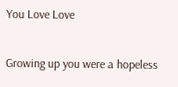You Love Love

Growing up you were a hopeless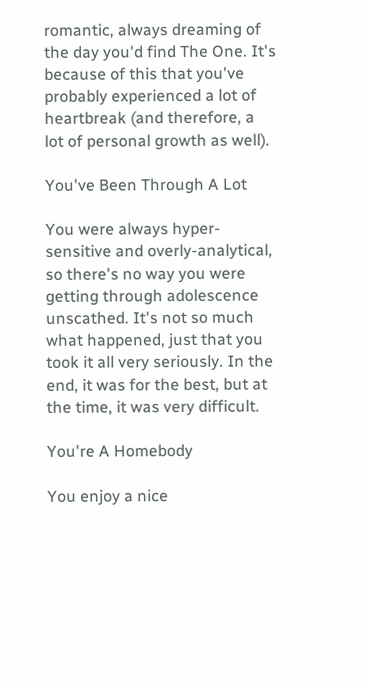romantic, always dreaming of the day you'd find The One. It's because of this that you've probably experienced a lot of heartbreak (and therefore, a lot of personal growth as well).

You've Been Through A Lot

You were always hyper-sensitive and overly-analytical, so there's no way you were getting through adolescence unscathed. It's not so much what happened, just that you took it all very seriously. In the end, it was for the best, but at the time, it was very difficult.

You're A Homebody

You enjoy a nice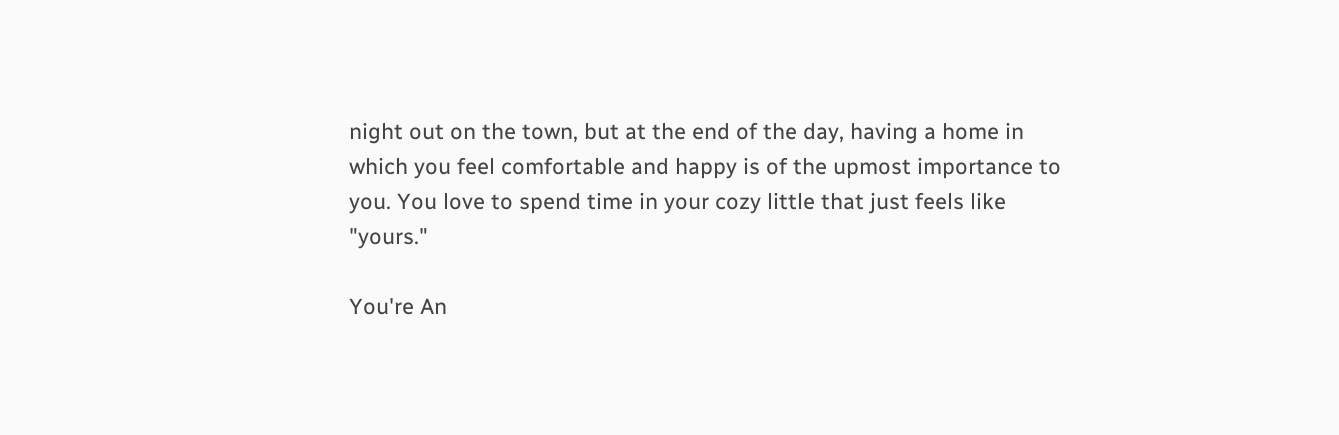night out on the town, but at the end of the day, having a home in which you feel comfortable and happy is of the upmost importance to you. You love to spend time in your cozy little that just feels like "yours."

You're An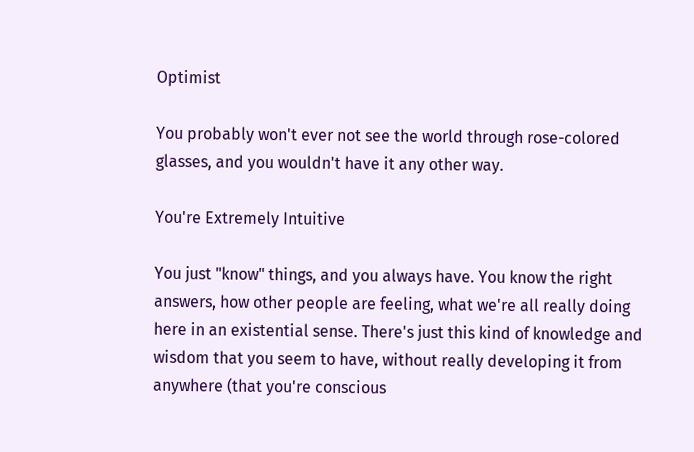Optimist

You probably won't ever not see the world through rose-colored glasses, and you wouldn't have it any other way.

You're Extremely Intuitive

You just "know" things, and you always have. You know the right answers, how other people are feeling, what we're all really doing here in an existential sense. There's just this kind of knowledge and wisdom that you seem to have, without really developing it from anywhere (that you're conscious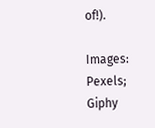of!).

Images: Pexels; Giphy